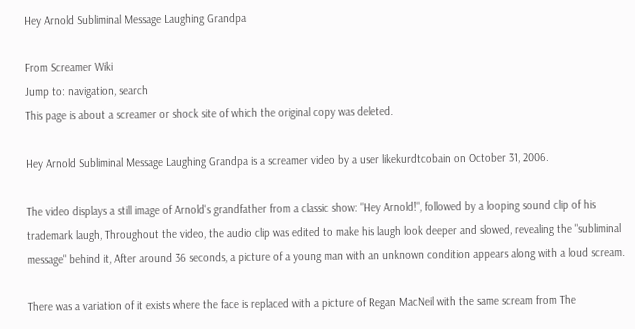Hey Arnold Subliminal Message Laughing Grandpa

From Screamer Wiki
Jump to: navigation, search
This page is about a screamer or shock site of which the original copy was deleted.

Hey Arnold Subliminal Message Laughing Grandpa is a screamer video by a user likekurdtcobain on October 31, 2006.

The video displays a still image of Arnold's grandfather from a classic show: "Hey Arnold!", followed by a looping sound clip of his trademark laugh, Throughout the video, the audio clip was edited to make his laugh look deeper and slowed, revealing the "subliminal message" behind it, After around 36 seconds, a picture of a young man with an unknown condition appears along with a loud scream.

There was a variation of it exists where the face is replaced with a picture of Regan MacNeil with the same scream from The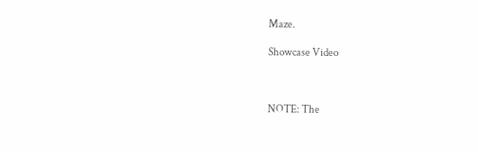Maze.

Showcase Video



NOTE: The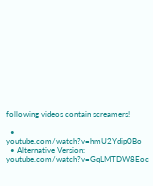following videos contain screamers!

  • youtube.com/watch?v=hmU2Ydip0Bo
  • Alternative Version: youtube.com/watch?v=GqLMTDW8Eoc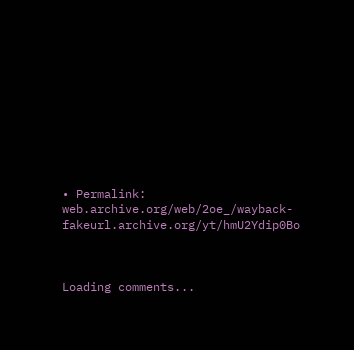• Permalink: web.archive.org/web/2oe_/wayback-fakeurl.archive.org/yt/hmU2Ydip0Bo



Loading comments...